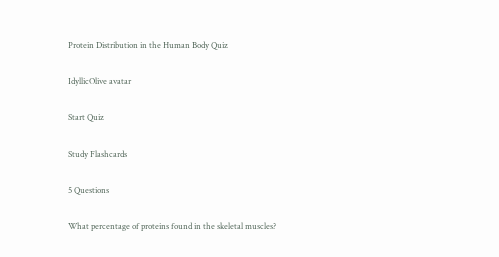Protein Distribution in the Human Body Quiz

IdyllicOlive avatar

Start Quiz

Study Flashcards

5 Questions

What percentage of proteins found in the skeletal muscles?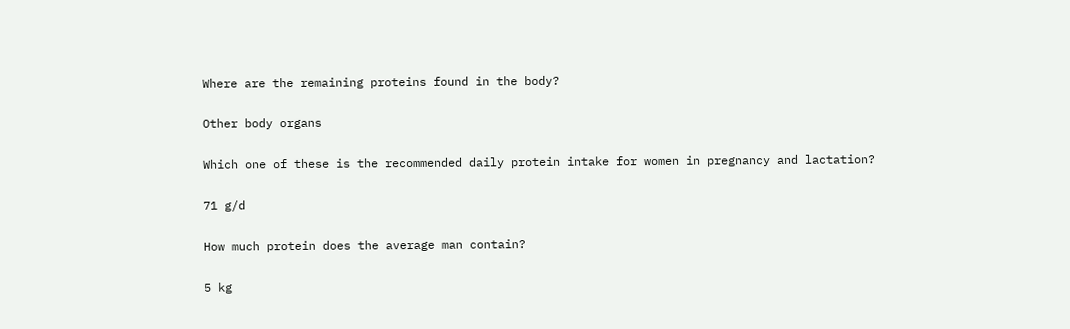Where are the remaining proteins found in the body?

Other body organs

Which one of these is the recommended daily protein intake for women in pregnancy and lactation?

71 g/d

How much protein does the average man contain?

5 kg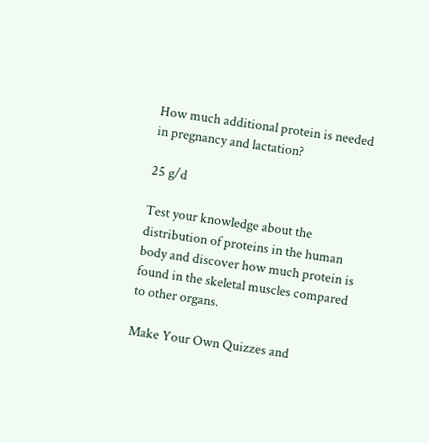How much additional protein is needed in pregnancy and lactation?

25 g/d

Test your knowledge about the distribution of proteins in the human body and discover how much protein is found in the skeletal muscles compared to other organs.

Make Your Own Quizzes and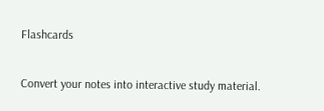Flashcards

Convert your notes into interactive study material.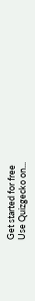Get started for free
Use Quizgecko on...